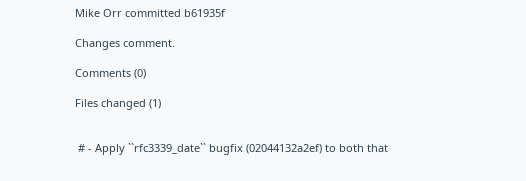Mike Orr committed b61935f

Changes comment.

Comments (0)

Files changed (1)


 # - Apply ``rfc3339_date`` bugfix (02044132a2ef) to both that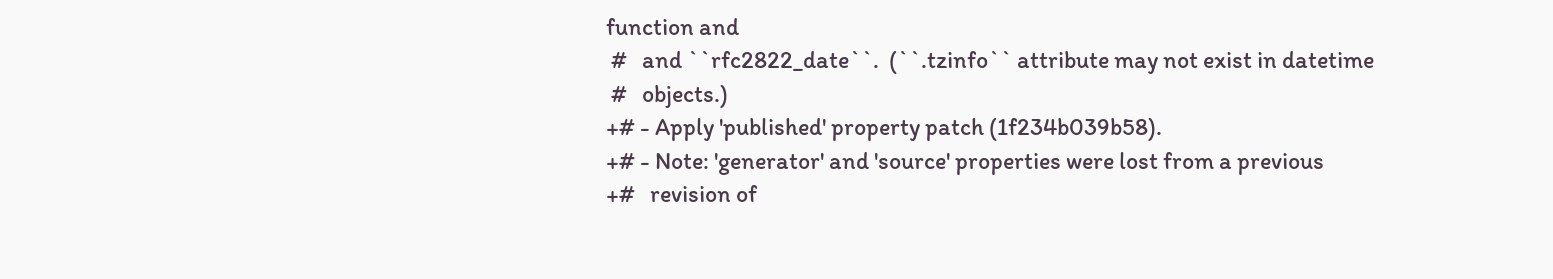function and
 #   and ``rfc2822_date``.  (``.tzinfo`` attribute may not exist in datetime
 #   objects.)
+# - Apply 'published' property patch (1f234b039b58).
+# - Note: 'generator' and 'source' properties were lost from a previous
+#   revision of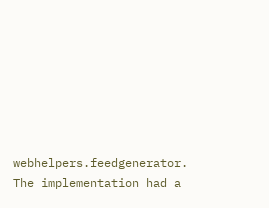webhelpers.feedgenerator. The implementation had a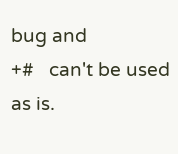bug and
+#   can't be used as is.